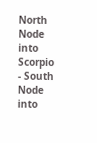North Node into Scorpio - South Node into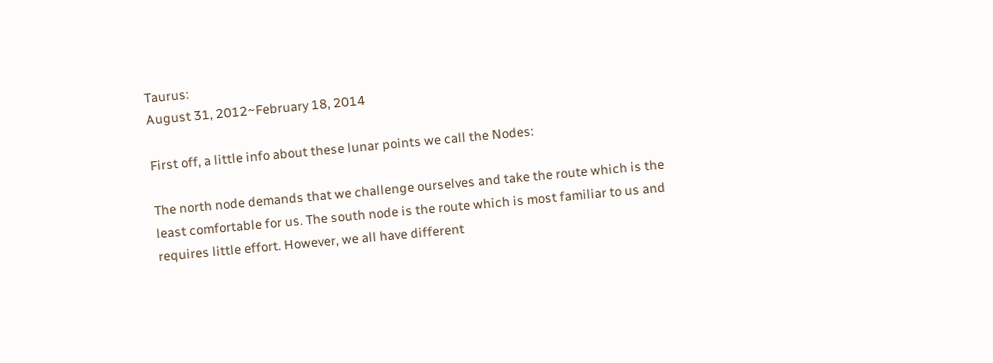Taurus:
August 31, 2012~February 18, 2014

First off, a little info about these lunar points we call the Nodes:

The north node demands that we challenge ourselves and take the route which is the least comfortable for us. The south node is the route which is most familiar to us and requires little effort. However, we all have different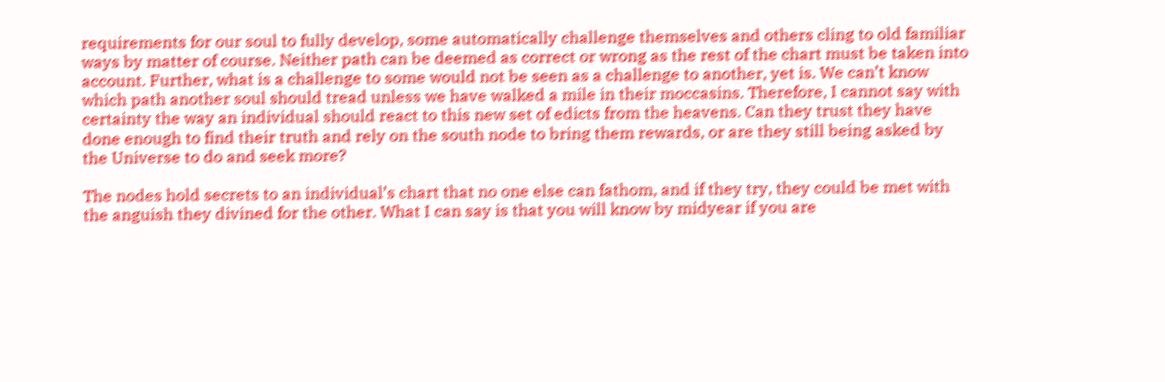requirements for our soul to fully develop, some automatically challenge themselves and others cling to old familiar ways by matter of course. Neither path can be deemed as correct or wrong as the rest of the chart must be taken into account. Further, what is a challenge to some would not be seen as a challenge to another, yet is. We can’t know which path another soul should tread unless we have walked a mile in their moccasins. Therefore, I cannot say with certainty the way an individual should react to this new set of edicts from the heavens. Can they trust they have done enough to find their truth and rely on the south node to bring them rewards, or are they still being asked by the Universe to do and seek more?

The nodes hold secrets to an individual’s chart that no one else can fathom, and if they try, they could be met with the anguish they divined for the other. What I can say is that you will know by midyear if you are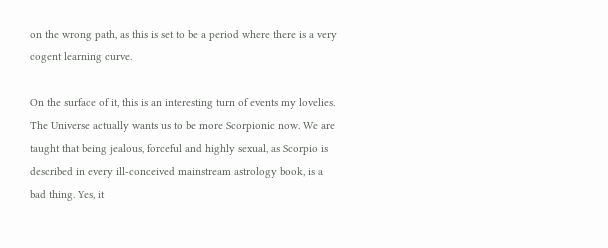on the wrong path, as this is set to be a period where there is a very cogent learning curve.

On the surface of it, this is an interesting turn of events my lovelies. The Universe actually wants us to be more Scorpionic now. We are taught that being jealous, forceful and highly sexual, as Scorpio is described in every ill-conceived mainstream astrology book, is a bad thing. Yes, it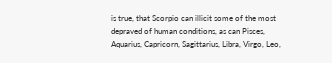is true, that Scorpio can illicit some of the most depraved of human conditions, as can Pisces, Aquarius, Capricorn, Sagittarius, Libra, Virgo, Leo,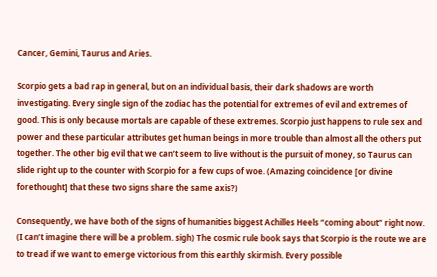Cancer, Gemini, Taurus and Aries.

Scorpio gets a bad rap in general, but on an individual basis, their dark shadows are worth investigating. Every single sign of the zodiac has the potential for extremes of evil and extremes of good. This is only because mortals are capable of these extremes. Scorpio just happens to rule sex and power and these particular attributes get human beings in more trouble than almost all the others put together. The other big evil that we can’t seem to live without is the pursuit of money, so Taurus can slide right up to the counter with Scorpio for a few cups of woe. (Amazing coincidence [or divine forethought] that these two signs share the same axis?)

Consequently, we have both of the signs of humanities biggest Achilles Heels “coming about” right now. (I can’t imagine there will be a problem. sigh) The cosmic rule book says that Scorpio is the route we are to tread if we want to emerge victorious from this earthly skirmish. Every possible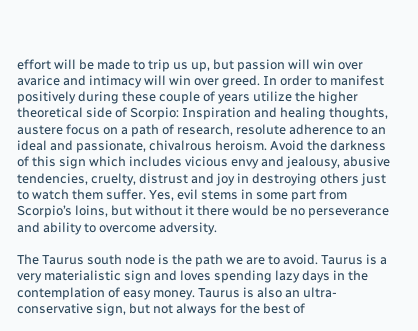effort will be made to trip us up, but passion will win over avarice and intimacy will win over greed. In order to manifest positively during these couple of years utilize the higher theoretical side of Scorpio: Inspiration and healing thoughts, austere focus on a path of research, resolute adherence to an ideal and passionate, chivalrous heroism. Avoid the darkness of this sign which includes vicious envy and jealousy, abusive tendencies, cruelty, distrust and joy in destroying others just to watch them suffer. Yes, evil stems in some part from Scorpio’s loins, but without it there would be no perseverance and ability to overcome adversity.

The Taurus south node is the path we are to avoid. Taurus is a very materialistic sign and loves spending lazy days in the contemplation of easy money. Taurus is also an ultra-conservative sign, but not always for the best of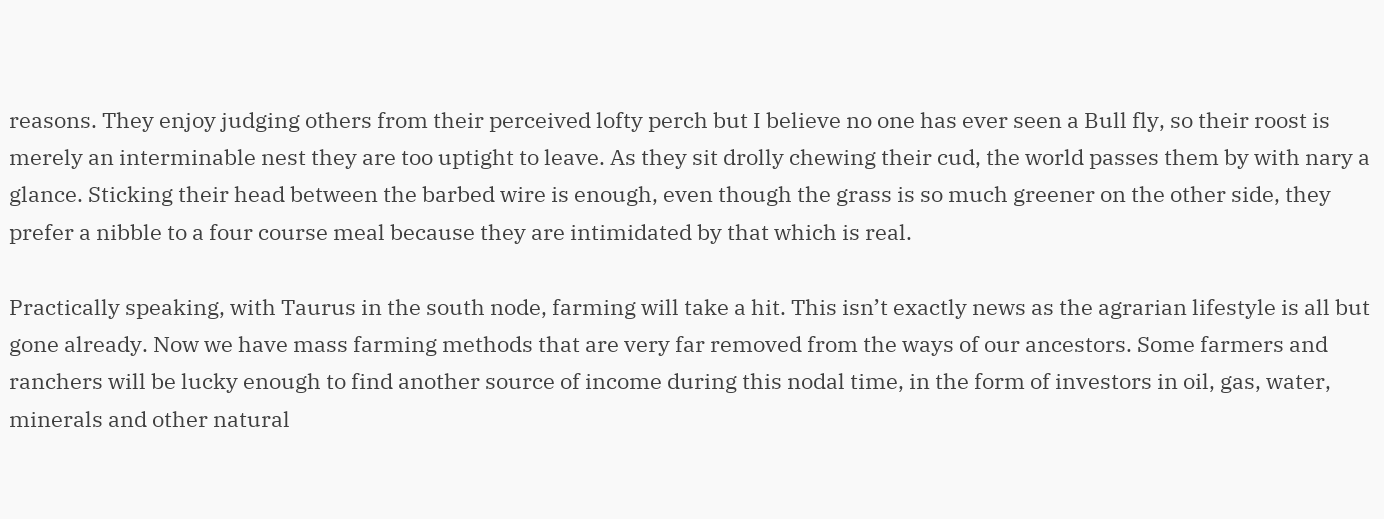reasons. They enjoy judging others from their perceived lofty perch but I believe no one has ever seen a Bull fly, so their roost is merely an interminable nest they are too uptight to leave. As they sit drolly chewing their cud, the world passes them by with nary a glance. Sticking their head between the barbed wire is enough, even though the grass is so much greener on the other side, they prefer a nibble to a four course meal because they are intimidated by that which is real.

Practically speaking, with Taurus in the south node, farming will take a hit. This isn’t exactly news as the agrarian lifestyle is all but gone already. Now we have mass farming methods that are very far removed from the ways of our ancestors. Some farmers and ranchers will be lucky enough to find another source of income during this nodal time, in the form of investors in oil, gas, water, minerals and other natural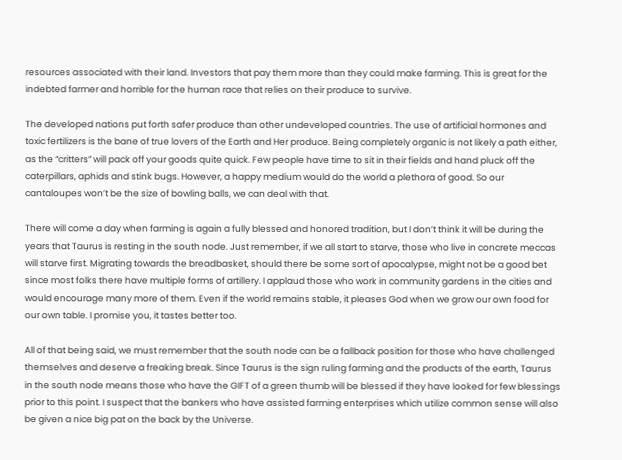resources associated with their land. Investors that pay them more than they could make farming. This is great for the indebted farmer and horrible for the human race that relies on their produce to survive.

The developed nations put forth safer produce than other undeveloped countries. The use of artificial hormones and toxic fertilizers is the bane of true lovers of the Earth and Her produce. Being completely organic is not likely a path either, as the “critters” will pack off your goods quite quick. Few people have time to sit in their fields and hand pluck off the caterpillars, aphids and stink bugs. However, a happy medium would do the world a plethora of good. So our cantaloupes won’t be the size of bowling balls, we can deal with that.

There will come a day when farming is again a fully blessed and honored tradition, but I don’t think it will be during the years that Taurus is resting in the south node. Just remember, if we all start to starve, those who live in concrete meccas will starve first. Migrating towards the breadbasket, should there be some sort of apocalypse, might not be a good bet since most folks there have multiple forms of artillery. I applaud those who work in community gardens in the cities and would encourage many more of them. Even if the world remains stable, it pleases God when we grow our own food for our own table. I promise you, it tastes better too.

All of that being said, we must remember that the south node can be a fallback position for those who have challenged themselves and deserve a freaking break. Since Taurus is the sign ruling farming and the products of the earth, Taurus in the south node means those who have the GIFT of a green thumb will be blessed if they have looked for few blessings prior to this point. I suspect that the bankers who have assisted farming enterprises which utilize common sense will also be given a nice big pat on the back by the Universe.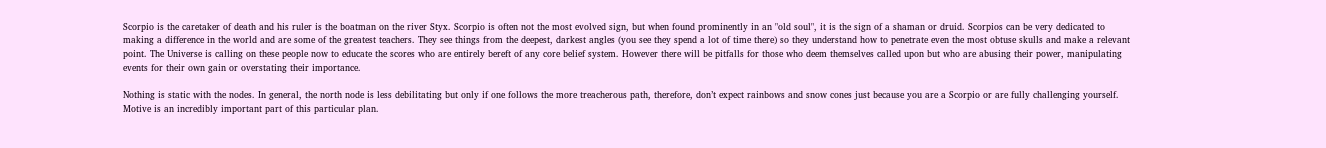Scorpio is the caretaker of death and his ruler is the boatman on the river Styx. Scorpio is often not the most evolved sign, but when found prominently in an "old soul", it is the sign of a shaman or druid. Scorpios can be very dedicated to making a difference in the world and are some of the greatest teachers. They see things from the deepest, darkest angles (you see they spend a lot of time there) so they understand how to penetrate even the most obtuse skulls and make a relevant point. The Universe is calling on these people now to educate the scores who are entirely bereft of any core belief system. However there will be pitfalls for those who deem themselves called upon but who are abusing their power, manipulating events for their own gain or overstating their importance.

Nothing is static with the nodes. In general, the north node is less debilitating but only if one follows the more treacherous path, therefore, don’t expect rainbows and snow cones just because you are a Scorpio or are fully challenging yourself. Motive is an incredibly important part of this particular plan.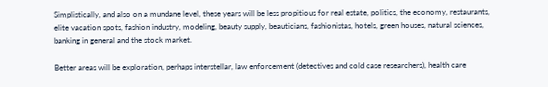Simplistically, and also on a mundane level, these years will be less propitious for real estate, politics, the economy, restaurants, elite vacation spots, fashion industry, modeling, beauty supply, beauticians, fashionistas, hotels, green houses, natural sciences, banking in general and the stock market.

Better areas will be exploration, perhaps interstellar, law enforcement (detectives and cold case researchers), health care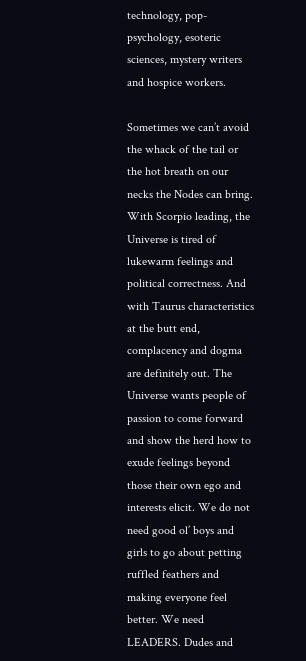technology, pop-psychology, esoteric sciences, mystery writers and hospice workers.

Sometimes we can’t avoid the whack of the tail or the hot breath on our necks the Nodes can bring. With Scorpio leading, the Universe is tired of lukewarm feelings and political correctness. And with Taurus characteristics at the butt end, complacency and dogma are definitely out. The Universe wants people of passion to come forward and show the herd how to exude feelings beyond those their own ego and interests elicit. We do not need good ol’ boys and girls to go about petting ruffled feathers and making everyone feel better. We need LEADERS. Dudes and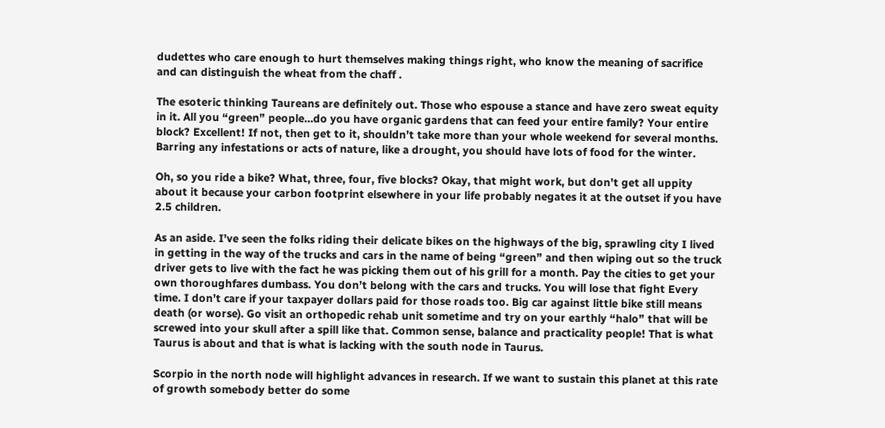dudettes who care enough to hurt themselves making things right, who know the meaning of sacrifice and can distinguish the wheat from the chaff .

The esoteric thinking Taureans are definitely out. Those who espouse a stance and have zero sweat equity in it. All you “green” people…do you have organic gardens that can feed your entire family? Your entire block? Excellent! If not, then get to it, shouldn’t take more than your whole weekend for several months. Barring any infestations or acts of nature, like a drought, you should have lots of food for the winter.

Oh, so you ride a bike? What, three, four, five blocks? Okay, that might work, but don’t get all uppity about it because your carbon footprint elsewhere in your life probably negates it at the outset if you have 2.5 children.

As an aside. I’ve seen the folks riding their delicate bikes on the highways of the big, sprawling city I lived in getting in the way of the trucks and cars in the name of being “green” and then wiping out so the truck driver gets to live with the fact he was picking them out of his grill for a month. Pay the cities to get your own thoroughfares dumbass. You don’t belong with the cars and trucks. You will lose that fight Every time. I don’t care if your taxpayer dollars paid for those roads too. Big car against little bike still means death (or worse). Go visit an orthopedic rehab unit sometime and try on your earthly “halo” that will be screwed into your skull after a spill like that. Common sense, balance and practicality people! That is what Taurus is about and that is what is lacking with the south node in Taurus.

Scorpio in the north node will highlight advances in research. If we want to sustain this planet at this rate of growth somebody better do some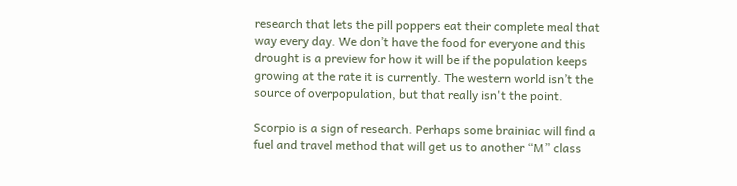research that lets the pill poppers eat their complete meal that way every day. We don’t have the food for everyone and this drought is a preview for how it will be if the population keeps growing at the rate it is currently. The western world isn’t the source of overpopulation, but that really isn't the point.

Scorpio is a sign of research. Perhaps some brainiac will find a fuel and travel method that will get us to another “M” class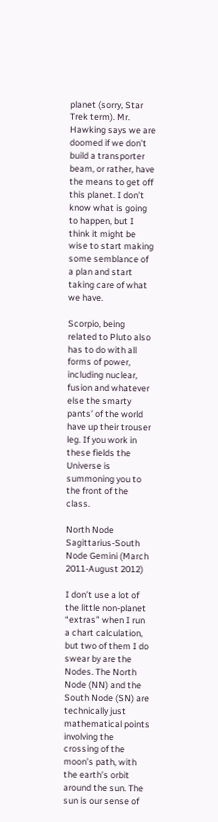planet (sorry, Star Trek term). Mr. Hawking says we are doomed if we don’t build a transporter beam, or rather, have the means to get off this planet. I don’t know what is going to happen, but I think it might be wise to start making some semblance of a plan and start taking care of what we have.

Scorpio, being related to Pluto also has to do with all forms of power, including nuclear, fusion and whatever else the smarty pants’ of the world have up their trouser leg. If you work in these fields the Universe is summoning you to the front of the class.

North Node Sagittarius-South Node Gemini (March 2011-August 2012)

I don’t use a lot of the little non-planet “extras” when I run a chart calculation, but two of them I do swear by are the Nodes. The North Node (NN) and the South Node (SN) are technically just mathematical points involving the crossing of the moon’s path, with the earth’s orbit around the sun. The sun is our sense of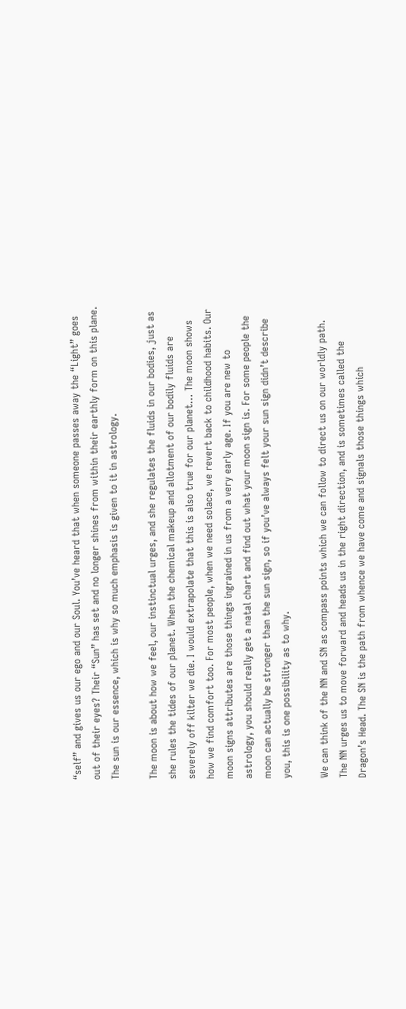“self” and gives us our ego and our Soul. You’ve heard that when someone passes away the “Light” goes out of their eyes? Their “Sun” has set and no longer shines from within their earthly form on this plane. The sun is our essence, which is why so much emphasis is given to it in astrology.

The moon is about how we feel, our instinctual urges, and she regulates the fluids in our bodies, just as she rules the tides of our planet. When the chemical makeup and allotment of our bodily fluids are severely off kilter we die. I would extrapolate that this is also true for our planet… The moon shows how we find comfort too. For most people, when we need solace, we revert back to childhood habits. Our moon signs attributes are those things ingrained in us from a very early age. If you are new to astrology, you should really get a natal chart and find out what your moon sign is. For some people the moon can actually be stronger than the sun sign, so if you’ve always felt your sun sign didn’t describe you, this is one possibility as to why.

We can think of the NN and SN as compass points which we can follow to direct us on our worldly path. The NN urges us to move forward and heads us in the right direction, and is sometimes called the Dragon’s Head. The SN is the path from whence we have come and signals those things which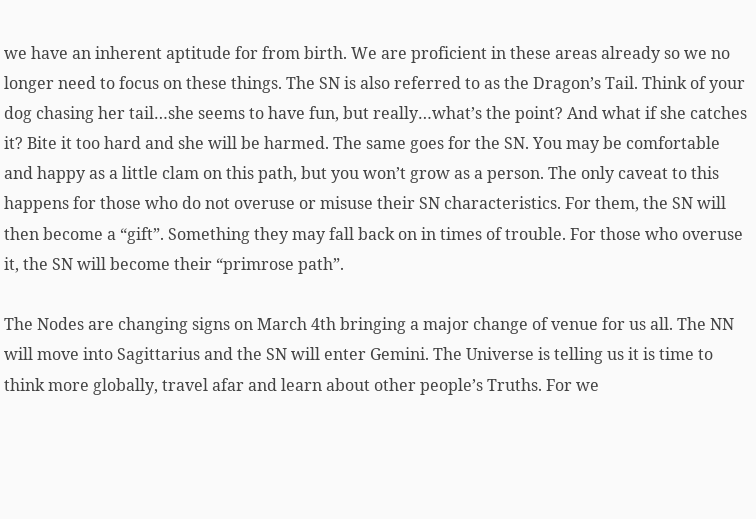we have an inherent aptitude for from birth. We are proficient in these areas already so we no longer need to focus on these things. The SN is also referred to as the Dragon’s Tail. Think of your dog chasing her tail…she seems to have fun, but really…what’s the point? And what if she catches it? Bite it too hard and she will be harmed. The same goes for the SN. You may be comfortable and happy as a little clam on this path, but you won’t grow as a person. The only caveat to this happens for those who do not overuse or misuse their SN characteristics. For them, the SN will then become a “gift”. Something they may fall back on in times of trouble. For those who overuse it, the SN will become their “primrose path”.

The Nodes are changing signs on March 4th bringing a major change of venue for us all. The NN will move into Sagittarius and the SN will enter Gemini. The Universe is telling us it is time to think more globally, travel afar and learn about other people’s Truths. For we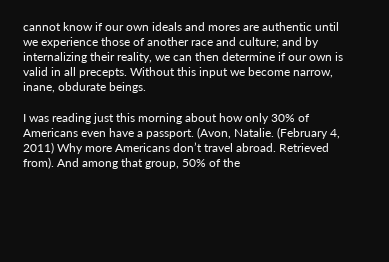cannot know if our own ideals and mores are authentic until we experience those of another race and culture; and by internalizing their reality, we can then determine if our own is valid in all precepts. Without this input we become narrow, inane, obdurate beings.

I was reading just this morning about how only 30% of Americans even have a passport. (Avon, Natalie. (February 4, 2011) Why more Americans don’t travel abroad. Retrieved from). And among that group, 50% of the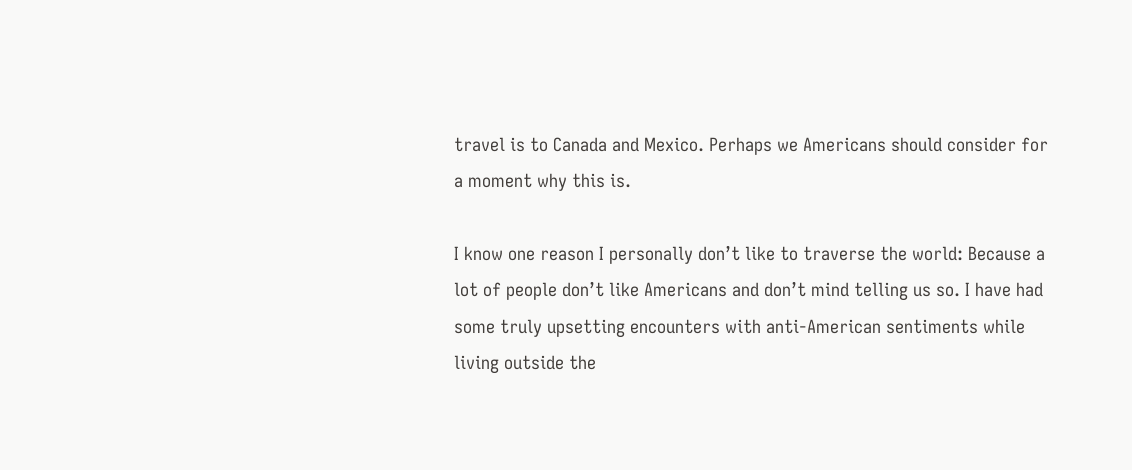travel is to Canada and Mexico. Perhaps we Americans should consider for a moment why this is.

I know one reason I personally don’t like to traverse the world: Because a lot of people don’t like Americans and don’t mind telling us so. I have had some truly upsetting encounters with anti-American sentiments while living outside the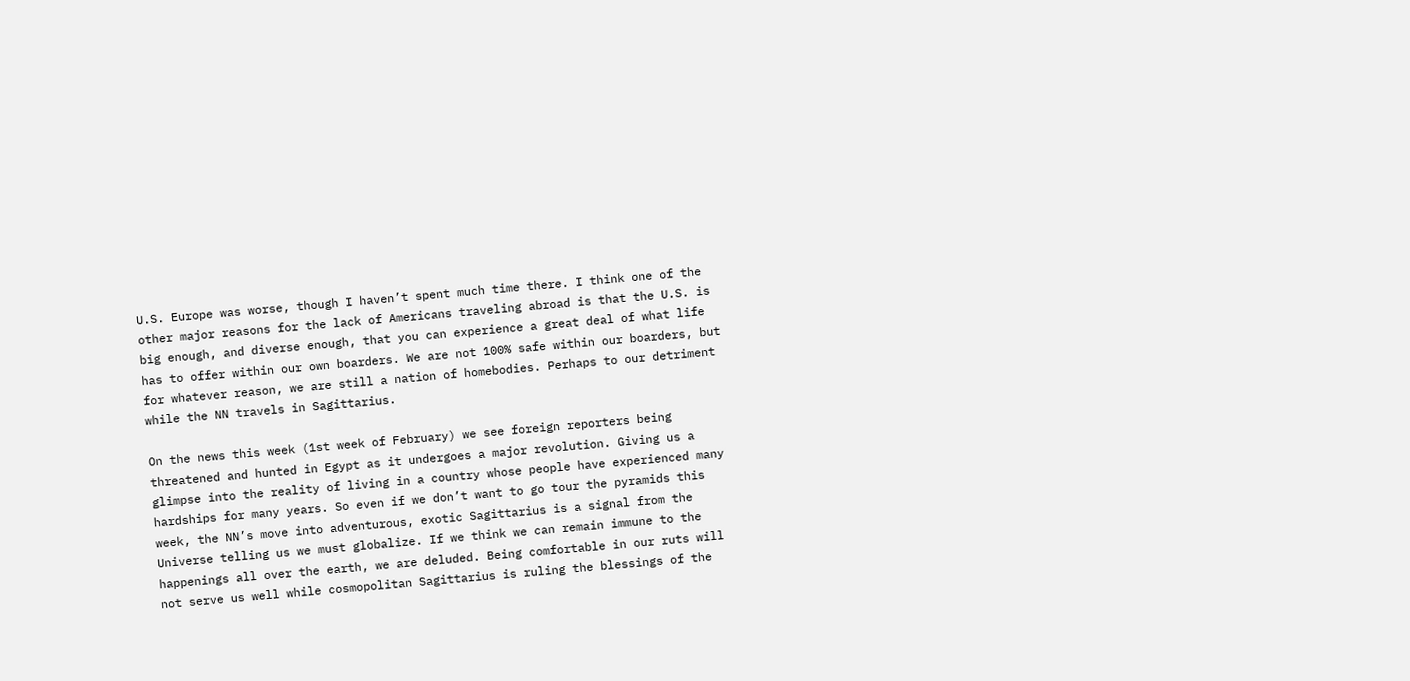U.S. Europe was worse, though I haven’t spent much time there. I think one of the other major reasons for the lack of Americans traveling abroad is that the U.S. is big enough, and diverse enough, that you can experience a great deal of what life has to offer within our own boarders. We are not 100% safe within our boarders, but for whatever reason, we are still a nation of homebodies. Perhaps to our detriment while the NN travels in Sagittarius.

On the news this week (1st week of February) we see foreign reporters being threatened and hunted in Egypt as it undergoes a major revolution. Giving us a glimpse into the reality of living in a country whose people have experienced many hardships for many years. So even if we don’t want to go tour the pyramids this week, the NN’s move into adventurous, exotic Sagittarius is a signal from the Universe telling us we must globalize. If we think we can remain immune to the happenings all over the earth, we are deluded. Being comfortable in our ruts will not serve us well while cosmopolitan Sagittarius is ruling the blessings of the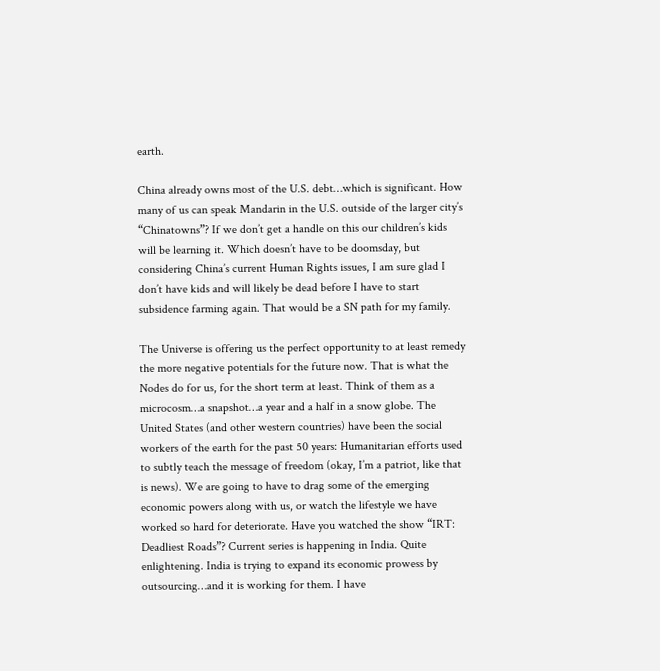earth.

China already owns most of the U.S. debt…which is significant. How many of us can speak Mandarin in the U.S. outside of the larger city’s “Chinatowns”? If we don’t get a handle on this our children’s kids will be learning it. Which doesn’t have to be doomsday, but considering China’s current Human Rights issues, I am sure glad I don’t have kids and will likely be dead before I have to start subsidence farming again. That would be a SN path for my family.

The Universe is offering us the perfect opportunity to at least remedy the more negative potentials for the future now. That is what the Nodes do for us, for the short term at least. Think of them as a microcosm…a snapshot…a year and a half in a snow globe. The United States (and other western countries) have been the social workers of the earth for the past 50 years: Humanitarian efforts used to subtly teach the message of freedom (okay, I’m a patriot, like that is news). We are going to have to drag some of the emerging economic powers along with us, or watch the lifestyle we have worked so hard for deteriorate. Have you watched the show “IRT: Deadliest Roads”? Current series is happening in India. Quite enlightening. India is trying to expand its economic prowess by outsourcing…and it is working for them. I have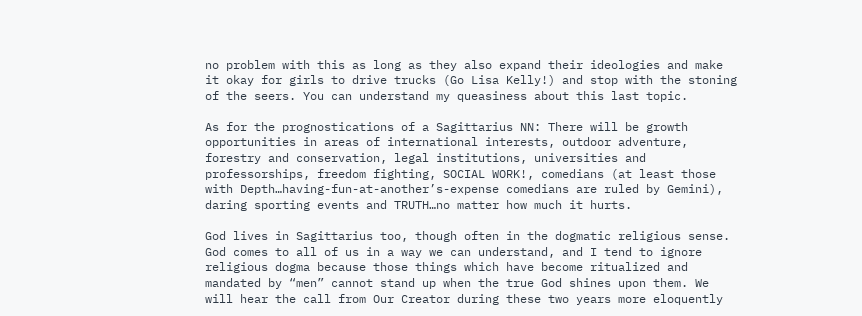no problem with this as long as they also expand their ideologies and make it okay for girls to drive trucks (Go Lisa Kelly!) and stop with the stoning of the seers. You can understand my queasiness about this last topic.

As for the prognostications of a Sagittarius NN: There will be growth opportunities in areas of international interests, outdoor adventure, forestry and conservation, legal institutions, universities and professorships, freedom fighting, SOCIAL WORK!, comedians (at least those with Depth…having-fun-at-another’s-expense comedians are ruled by Gemini), daring sporting events and TRUTH…no matter how much it hurts.

God lives in Sagittarius too, though often in the dogmatic religious sense. God comes to all of us in a way we can understand, and I tend to ignore religious dogma because those things which have become ritualized and mandated by “men” cannot stand up when the true God shines upon them. We will hear the call from Our Creator during these two years more eloquently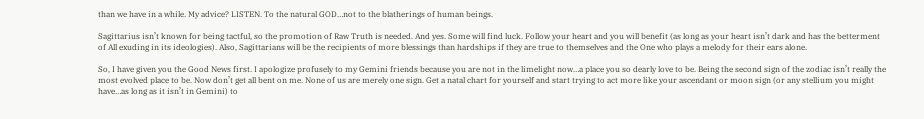than we have in a while. My advice? LISTEN. To the natural GOD…not to the blatherings of human beings.

Sagittarius isn’t known for being tactful, so the promotion of Raw Truth is needed. And yes. Some will find luck. Follow your heart and you will benefit (as long as your heart isn’t dark and has the betterment of All exuding in its ideologies). Also, Sagittarians will be the recipients of more blessings than hardships if they are true to themselves and the One who plays a melody for their ears alone.

So, I have given you the Good News first. I apologize profusely to my Gemini friends because you are not in the limelight now…a place you so dearly love to be. Being the second sign of the zodiac isn’t really the most evolved place to be. Now don’t get all bent on me. None of us are merely one sign. Get a natal chart for yourself and start trying to act more like your ascendant or moon sign (or any stellium you might have…as long as it isn’t in Gemini) to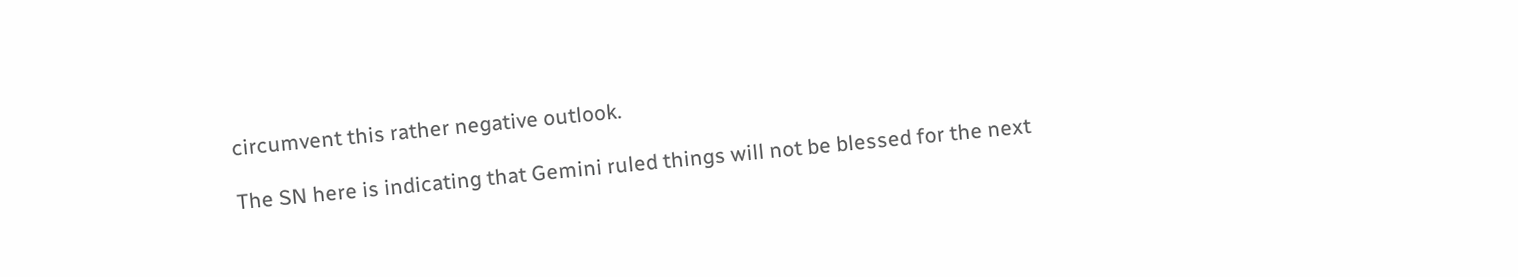circumvent this rather negative outlook.

The SN here is indicating that Gemini ruled things will not be blessed for the next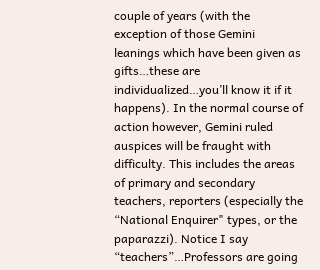couple of years (with the exception of those Gemini leanings which have been given as gifts…these are individualized…you’ll know it if it happens). In the normal course of action however, Gemini ruled auspices will be fraught with difficulty. This includes the areas of primary and secondary teachers, reporters (especially the “National Enquirer" types, or the paparazzi). Notice I say “teachers”…Professors are going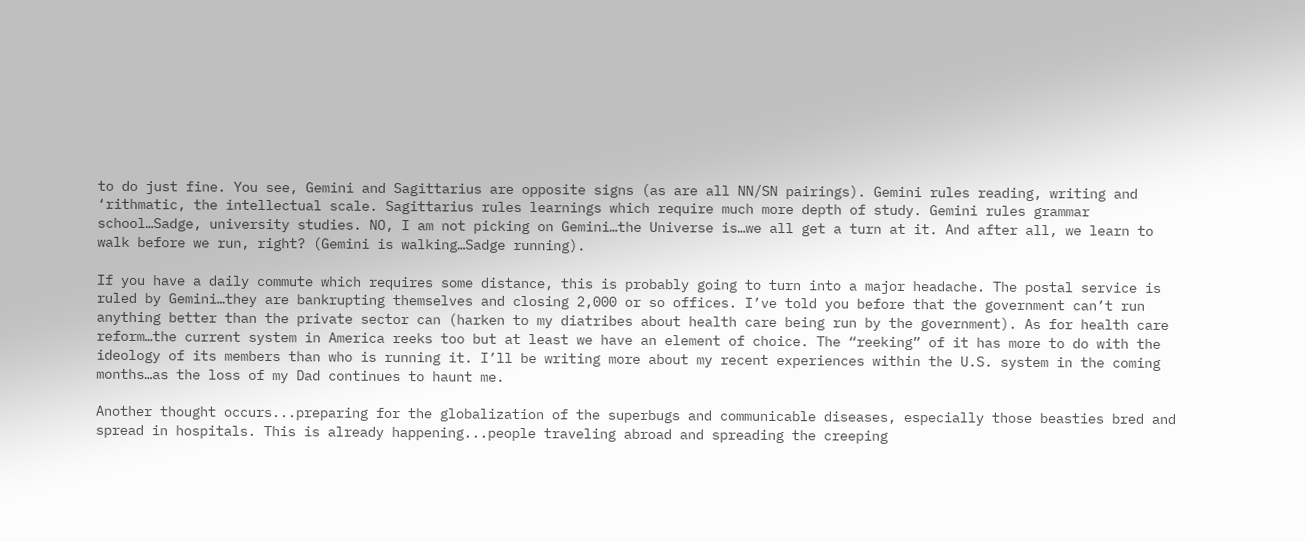to do just fine. You see, Gemini and Sagittarius are opposite signs (as are all NN/SN pairings). Gemini rules reading, writing and ‘rithmatic, the intellectual scale. Sagittarius rules learnings which require much more depth of study. Gemini rules grammar school…Sadge, university studies. NO, I am not picking on Gemini…the Universe is…we all get a turn at it. And after all, we learn to walk before we run, right? (Gemini is walking…Sadge running).

If you have a daily commute which requires some distance, this is probably going to turn into a major headache. The postal service is ruled by Gemini…they are bankrupting themselves and closing 2,000 or so offices. I’ve told you before that the government can’t run anything better than the private sector can (harken to my diatribes about health care being run by the government). As for health care reform…the current system in America reeks too but at least we have an element of choice. The “reeking” of it has more to do with the ideology of its members than who is running it. I’ll be writing more about my recent experiences within the U.S. system in the coming months…as the loss of my Dad continues to haunt me.

Another thought occurs...preparing for the globalization of the superbugs and communicable diseases, especially those beasties bred and spread in hospitals. This is already happening...people traveling abroad and spreading the creeping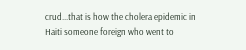crud...that is how the cholera epidemic in Haiti someone foreign who went to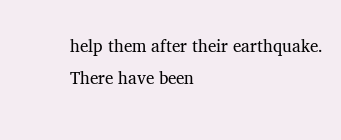help them after their earthquake. There have been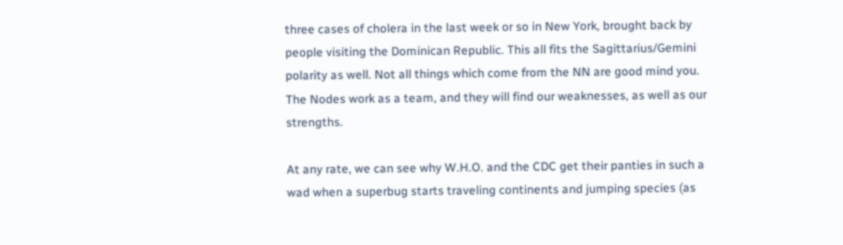three cases of cholera in the last week or so in New York, brought back by people visiting the Dominican Republic. This all fits the Sagittarius/Gemini polarity as well. Not all things which come from the NN are good mind you. The Nodes work as a team, and they will find our weaknesses, as well as our strengths.

At any rate, we can see why W.H.O. and the CDC get their panties in such a wad when a superbug starts traveling continents and jumping species (as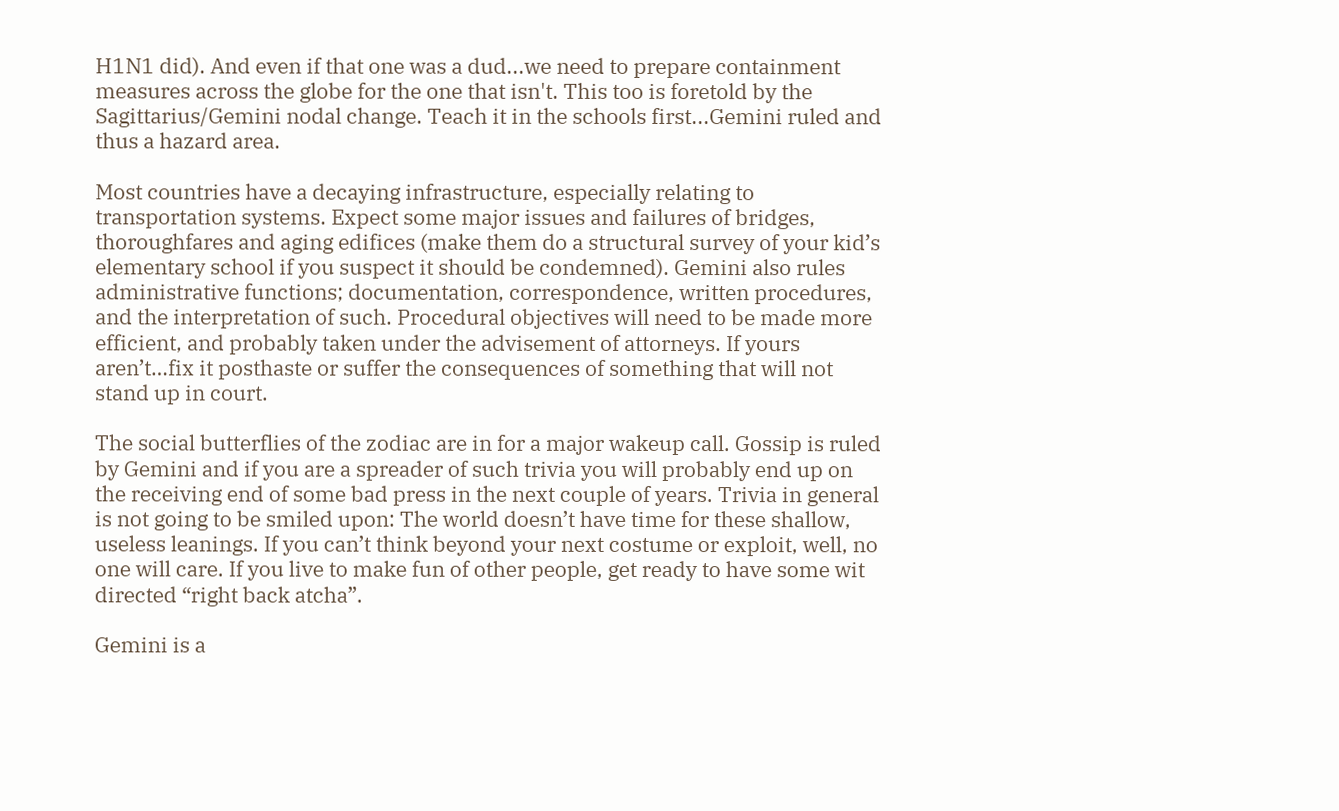H1N1 did). And even if that one was a dud...we need to prepare containment measures across the globe for the one that isn't. This too is foretold by the Sagittarius/Gemini nodal change. Teach it in the schools first...Gemini ruled and thus a hazard area.

Most countries have a decaying infrastructure, especially relating to transportation systems. Expect some major issues and failures of bridges, thoroughfares and aging edifices (make them do a structural survey of your kid’s elementary school if you suspect it should be condemned). Gemini also rules administrative functions; documentation, correspondence, written procedures, and the interpretation of such. Procedural objectives will need to be made more efficient, and probably taken under the advisement of attorneys. If yours aren’t…fix it posthaste or suffer the consequences of something that will not stand up in court.

The social butterflies of the zodiac are in for a major wakeup call. Gossip is ruled by Gemini and if you are a spreader of such trivia you will probably end up on the receiving end of some bad press in the next couple of years. Trivia in general is not going to be smiled upon: The world doesn’t have time for these shallow, useless leanings. If you can’t think beyond your next costume or exploit, well, no one will care. If you live to make fun of other people, get ready to have some wit directed “right back atcha”.

Gemini is a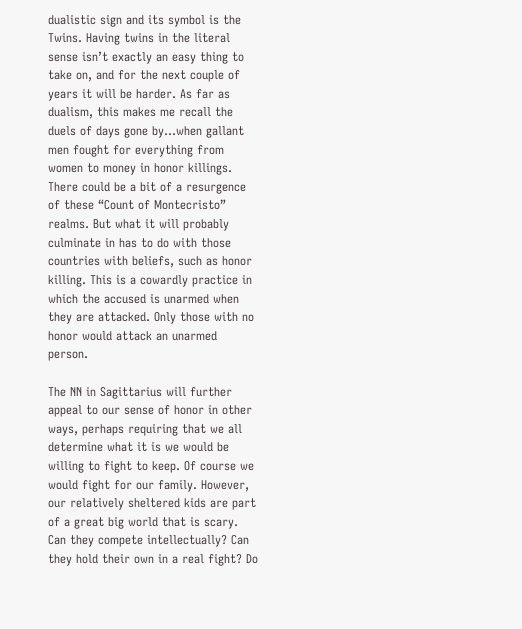dualistic sign and its symbol is the Twins. Having twins in the literal sense isn’t exactly an easy thing to take on, and for the next couple of years it will be harder. As far as dualism, this makes me recall the duels of days gone by…when gallant men fought for everything from women to money in honor killings. There could be a bit of a resurgence of these “Count of Montecristo” realms. But what it will probably culminate in has to do with those countries with beliefs, such as honor killing. This is a cowardly practice in which the accused is unarmed when they are attacked. Only those with no honor would attack an unarmed person.

The NN in Sagittarius will further appeal to our sense of honor in other ways, perhaps requiring that we all determine what it is we would be willing to fight to keep. Of course we would fight for our family. However, our relatively sheltered kids are part of a great big world that is scary. Can they compete intellectually? Can they hold their own in a real fight? Do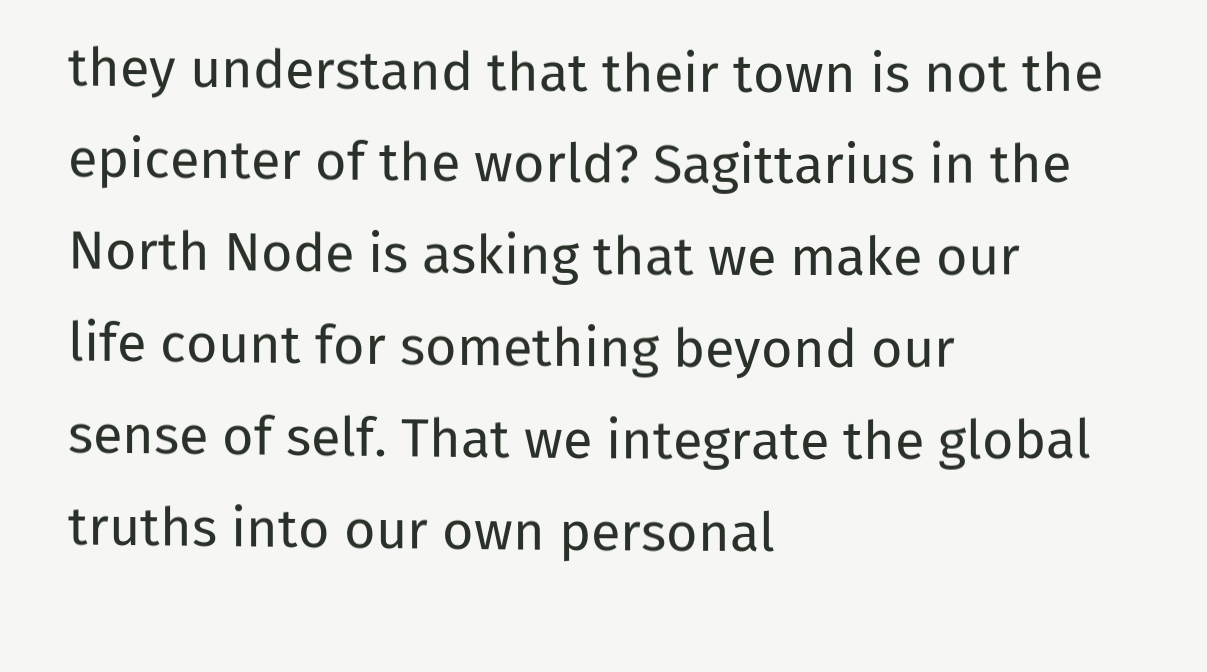they understand that their town is not the epicenter of the world? Sagittarius in the North Node is asking that we make our life count for something beyond our sense of self. That we integrate the global truths into our own personal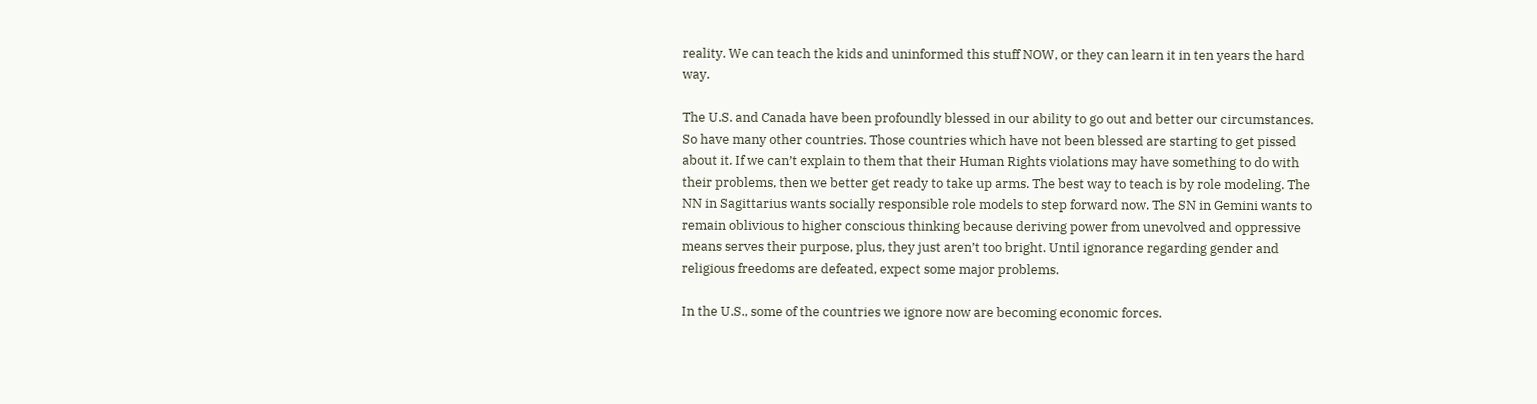reality. We can teach the kids and uninformed this stuff NOW, or they can learn it in ten years the hard way.

The U.S. and Canada have been profoundly blessed in our ability to go out and better our circumstances. So have many other countries. Those countries which have not been blessed are starting to get pissed about it. If we can’t explain to them that their Human Rights violations may have something to do with their problems, then we better get ready to take up arms. The best way to teach is by role modeling. The NN in Sagittarius wants socially responsible role models to step forward now. The SN in Gemini wants to remain oblivious to higher conscious thinking because deriving power from unevolved and oppressive means serves their purpose, plus, they just aren’t too bright. Until ignorance regarding gender and religious freedoms are defeated, expect some major problems.

In the U.S., some of the countries we ignore now are becoming economic forces.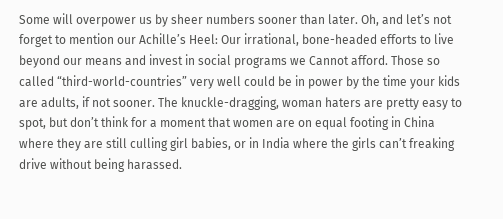Some will overpower us by sheer numbers sooner than later. Oh, and let’s not forget to mention our Achille’s Heel: Our irrational, bone-headed efforts to live beyond our means and invest in social programs we Cannot afford. Those so called “third-world-countries” very well could be in power by the time your kids are adults, if not sooner. The knuckle-dragging, woman haters are pretty easy to spot, but don’t think for a moment that women are on equal footing in China where they are still culling girl babies, or in India where the girls can’t freaking drive without being harassed.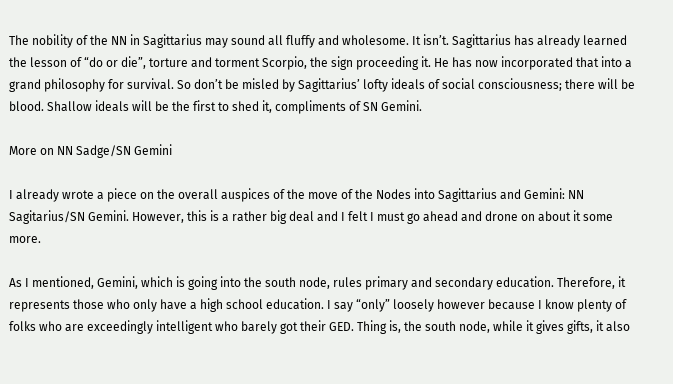The nobility of the NN in Sagittarius may sound all fluffy and wholesome. It isn’t. Sagittarius has already learned the lesson of “do or die”, torture and torment Scorpio, the sign proceeding it. He has now incorporated that into a grand philosophy for survival. So don’t be misled by Sagittarius’ lofty ideals of social consciousness; there will be blood. Shallow ideals will be the first to shed it, compliments of SN Gemini.

More on NN Sadge/SN Gemini

I already wrote a piece on the overall auspices of the move of the Nodes into Sagittarius and Gemini: NN Sagitarius/SN Gemini. However, this is a rather big deal and I felt I must go ahead and drone on about it some more.

As I mentioned, Gemini, which is going into the south node, rules primary and secondary education. Therefore, it represents those who only have a high school education. I say “only” loosely however because I know plenty of folks who are exceedingly intelligent who barely got their GED. Thing is, the south node, while it gives gifts, it also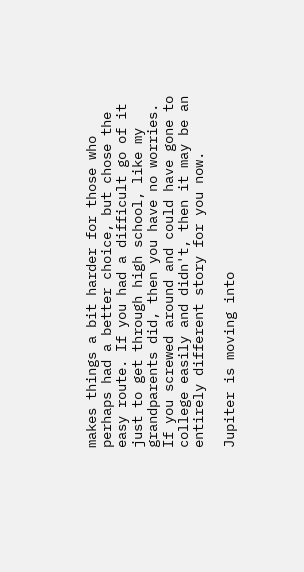makes things a bit harder for those who perhaps had a better choice, but chose the easy route. If you had a difficult go of it just to get through high school, like my grandparents did, then you have no worries. If you screwed around and could have gone to college easily and didn't, then it may be an entirely different story for you now.

Jupiter is moving into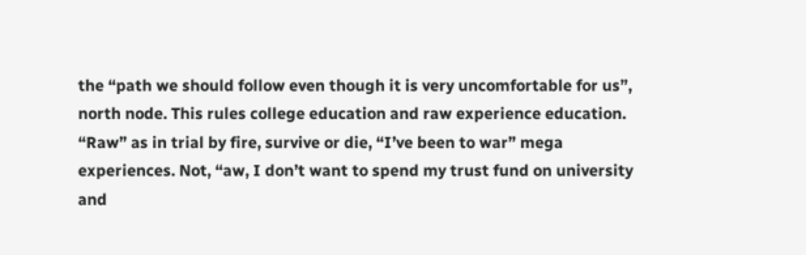the “path we should follow even though it is very uncomfortable for us”, north node. This rules college education and raw experience education. “Raw” as in trial by fire, survive or die, “I’ve been to war” mega experiences. Not, “aw, I don’t want to spend my trust fund on university and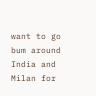want to go bum around India and Milan for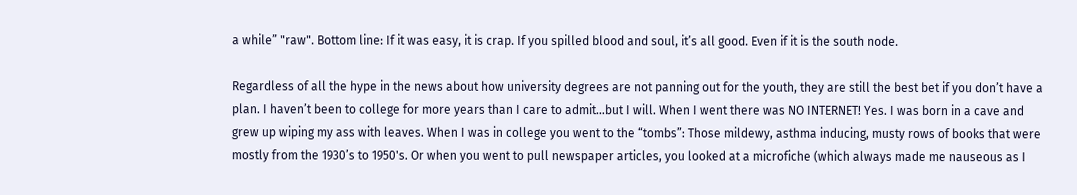a while” "raw". Bottom line: If it was easy, it is crap. If you spilled blood and soul, it’s all good. Even if it is the south node.

Regardless of all the hype in the news about how university degrees are not panning out for the youth, they are still the best bet if you don’t have a plan. I haven’t been to college for more years than I care to admit…but I will. When I went there was NO INTERNET! Yes. I was born in a cave and grew up wiping my ass with leaves. When I was in college you went to the “tombs”: Those mildewy, asthma inducing, musty rows of books that were mostly from the 1930’s to 1950's. Or when you went to pull newspaper articles, you looked at a microfiche (which always made me nauseous as I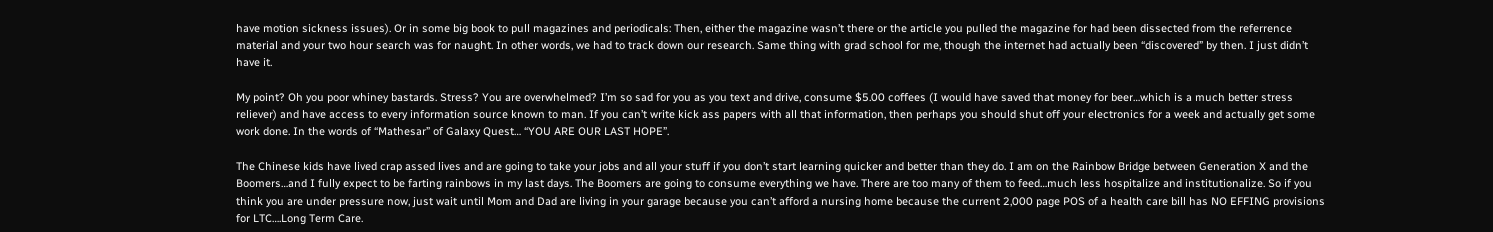have motion sickness issues). Or in some big book to pull magazines and periodicals: Then, either the magazine wasn’t there or the article you pulled the magazine for had been dissected from the referrence material and your two hour search was for naught. In other words, we had to track down our research. Same thing with grad school for me, though the internet had actually been “discovered” by then. I just didn’t have it.

My point? Oh you poor whiney bastards. Stress? You are overwhelmed? I’m so sad for you as you text and drive, consume $5.00 coffees (I would have saved that money for beer…which is a much better stress reliever) and have access to every information source known to man. If you can’t write kick ass papers with all that information, then perhaps you should shut off your electronics for a week and actually get some work done. In the words of “Mathesar” of Galaxy Quest… “YOU ARE OUR LAST HOPE”.

The Chinese kids have lived crap assed lives and are going to take your jobs and all your stuff if you don’t start learning quicker and better than they do. I am on the Rainbow Bridge between Generation X and the Boomers…and I fully expect to be farting rainbows in my last days. The Boomers are going to consume everything we have. There are too many of them to feed…much less hospitalize and institutionalize. So if you think you are under pressure now, just wait until Mom and Dad are living in your garage because you can’t afford a nursing home because the current 2,000 page POS of a health care bill has NO EFFING provisions for LTC….Long Term Care.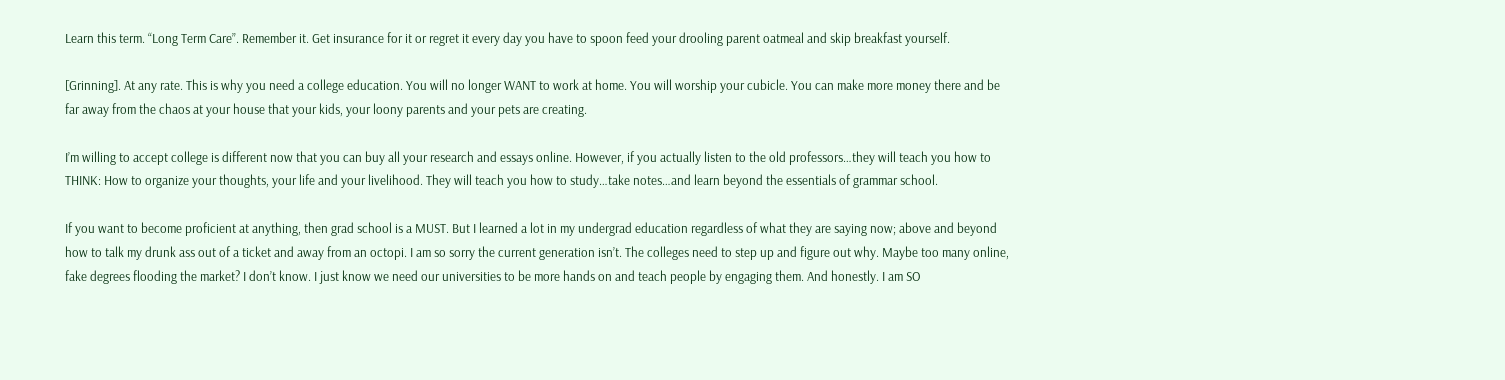Learn this term. “Long Term Care”. Remember it. Get insurance for it or regret it every day you have to spoon feed your drooling parent oatmeal and skip breakfast yourself.

[Grinning]. At any rate. This is why you need a college education. You will no longer WANT to work at home. You will worship your cubicle. You can make more money there and be far away from the chaos at your house that your kids, your loony parents and your pets are creating.

I’m willing to accept college is different now that you can buy all your research and essays online. However, if you actually listen to the old professors…they will teach you how to THINK: How to organize your thoughts, your life and your livelihood. They will teach you how to study…take notes…and learn beyond the essentials of grammar school.

If you want to become proficient at anything, then grad school is a MUST. But I learned a lot in my undergrad education regardless of what they are saying now; above and beyond how to talk my drunk ass out of a ticket and away from an octopi. I am so sorry the current generation isn’t. The colleges need to step up and figure out why. Maybe too many online, fake degrees flooding the market? I don’t know. I just know we need our universities to be more hands on and teach people by engaging them. And honestly. I am SO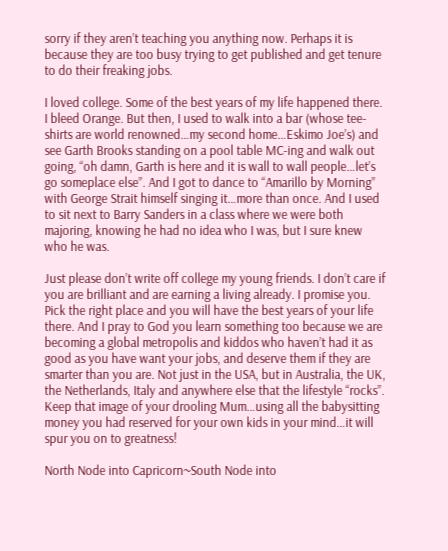sorry if they aren’t teaching you anything now. Perhaps it is because they are too busy trying to get published and get tenure to do their freaking jobs.

I loved college. Some of the best years of my life happened there. I bleed Orange. But then, I used to walk into a bar (whose tee-shirts are world renowned…my second home…Eskimo Joe’s) and see Garth Brooks standing on a pool table MC-ing and walk out going, “oh damn, Garth is here and it is wall to wall people…let’s go someplace else”. And I got to dance to “Amarillo by Morning” with George Strait himself singing it…more than once. And I used to sit next to Barry Sanders in a class where we were both majoring, knowing he had no idea who I was, but I sure knew who he was.

Just please don’t write off college my young friends. I don’t care if you are brilliant and are earning a living already. I promise you. Pick the right place and you will have the best years of your life there. And I pray to God you learn something too because we are becoming a global metropolis and kiddos who haven’t had it as good as you have want your jobs, and deserve them if they are smarter than you are. Not just in the USA, but in Australia, the UK, the Netherlands, Italy and anywhere else that the lifestyle “rocks”. Keep that image of your drooling Mum…using all the babysitting money you had reserved for your own kids in your mind…it will spur you on to greatness!

North Node into Capricorn~South Node into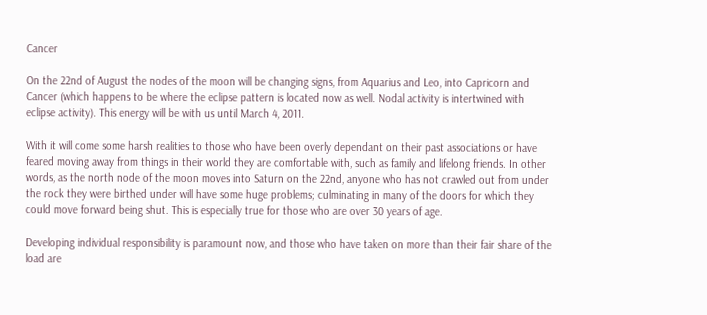Cancer

On the 22nd of August the nodes of the moon will be changing signs, from Aquarius and Leo, into Capricorn and Cancer (which happens to be where the eclipse pattern is located now as well. Nodal activity is intertwined with eclipse activity). This energy will be with us until March 4, 2011.

With it will come some harsh realities to those who have been overly dependant on their past associations or have feared moving away from things in their world they are comfortable with, such as family and lifelong friends. In other words, as the north node of the moon moves into Saturn on the 22nd, anyone who has not crawled out from under the rock they were birthed under will have some huge problems; culminating in many of the doors for which they could move forward being shut. This is especially true for those who are over 30 years of age.

Developing individual responsibility is paramount now, and those who have taken on more than their fair share of the load are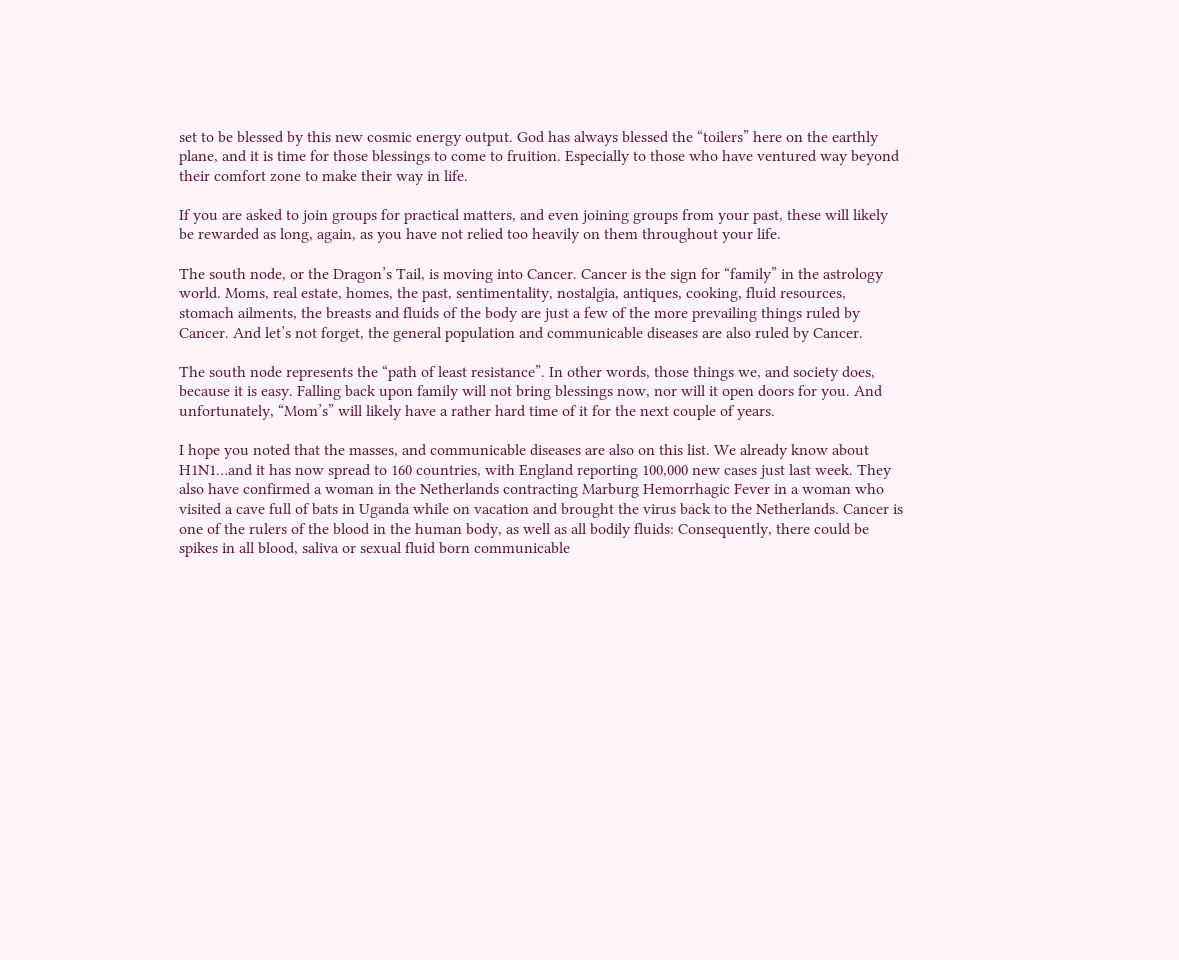set to be blessed by this new cosmic energy output. God has always blessed the “toilers” here on the earthly plane, and it is time for those blessings to come to fruition. Especially to those who have ventured way beyond their comfort zone to make their way in life.

If you are asked to join groups for practical matters, and even joining groups from your past, these will likely be rewarded as long, again, as you have not relied too heavily on them throughout your life.

The south node, or the Dragon’s Tail, is moving into Cancer. Cancer is the sign for “family” in the astrology world. Moms, real estate, homes, the past, sentimentality, nostalgia, antiques, cooking, fluid resources, stomach ailments, the breasts and fluids of the body are just a few of the more prevailing things ruled by Cancer. And let’s not forget, the general population and communicable diseases are also ruled by Cancer.

The south node represents the “path of least resistance”. In other words, those things we, and society does, because it is easy. Falling back upon family will not bring blessings now, nor will it open doors for you. And unfortunately, “Mom’s” will likely have a rather hard time of it for the next couple of years.

I hope you noted that the masses, and communicable diseases are also on this list. We already know about H1N1…and it has now spread to 160 countries, with England reporting 100,000 new cases just last week. They also have confirmed a woman in the Netherlands contracting Marburg Hemorrhagic Fever in a woman who visited a cave full of bats in Uganda while on vacation and brought the virus back to the Netherlands. Cancer is one of the rulers of the blood in the human body, as well as all bodily fluids: Consequently, there could be spikes in all blood, saliva or sexual fluid born communicable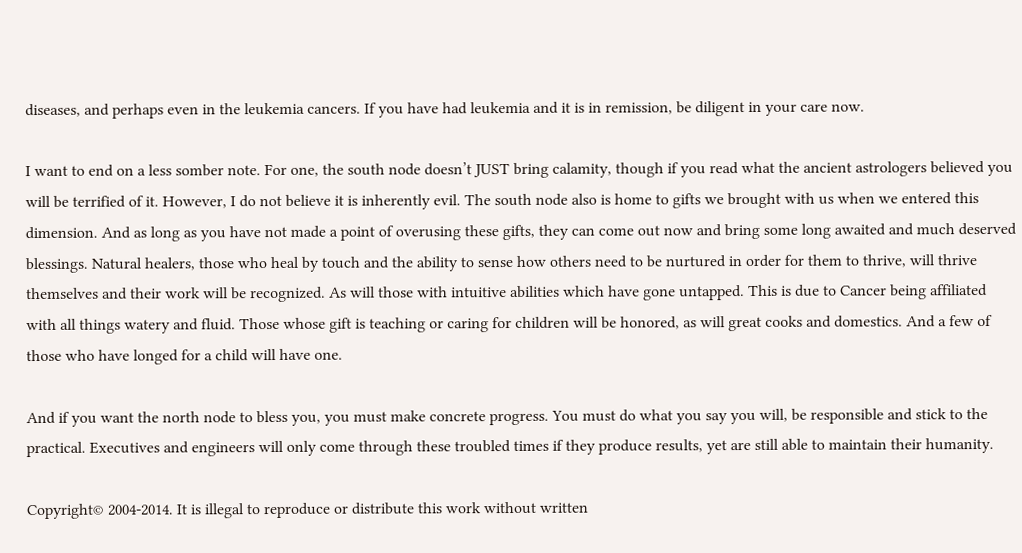diseases, and perhaps even in the leukemia cancers. If you have had leukemia and it is in remission, be diligent in your care now.

I want to end on a less somber note. For one, the south node doesn’t JUST bring calamity, though if you read what the ancient astrologers believed you will be terrified of it. However, I do not believe it is inherently evil. The south node also is home to gifts we brought with us when we entered this dimension. And as long as you have not made a point of overusing these gifts, they can come out now and bring some long awaited and much deserved blessings. Natural healers, those who heal by touch and the ability to sense how others need to be nurtured in order for them to thrive, will thrive themselves and their work will be recognized. As will those with intuitive abilities which have gone untapped. This is due to Cancer being affiliated with all things watery and fluid. Those whose gift is teaching or caring for children will be honored, as will great cooks and domestics. And a few of those who have longed for a child will have one.

And if you want the north node to bless you, you must make concrete progress. You must do what you say you will, be responsible and stick to the practical. Executives and engineers will only come through these troubled times if they produce results, yet are still able to maintain their humanity.

Copyright© 2004-2014. It is illegal to reproduce or distribute this work without written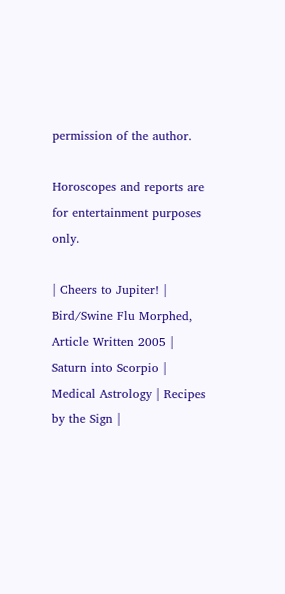permission of the author.

Horoscopes and reports are for entertainment purposes only.

| Cheers to Jupiter! | Bird/Swine Flu Morphed, Article Written 2005 | Saturn into Scorpio | Medical Astrology | Recipes by the Sign |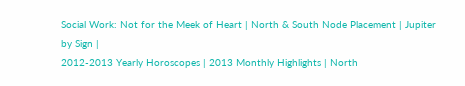Social Work: Not for the Meek of Heart | North & South Node Placement | Jupiter by Sign |
2012-2013 Yearly Horoscopes | 2013 Monthly Highlights | North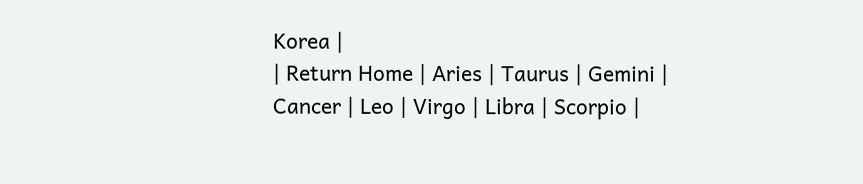Korea |
| Return Home | Aries | Taurus | Gemini | Cancer | Leo | Virgo | Libra | Scorpio |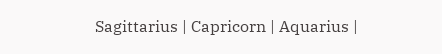Sagittarius | Capricorn | Aquarius |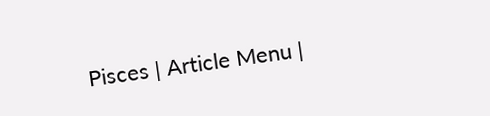Pisces | Article Menu |